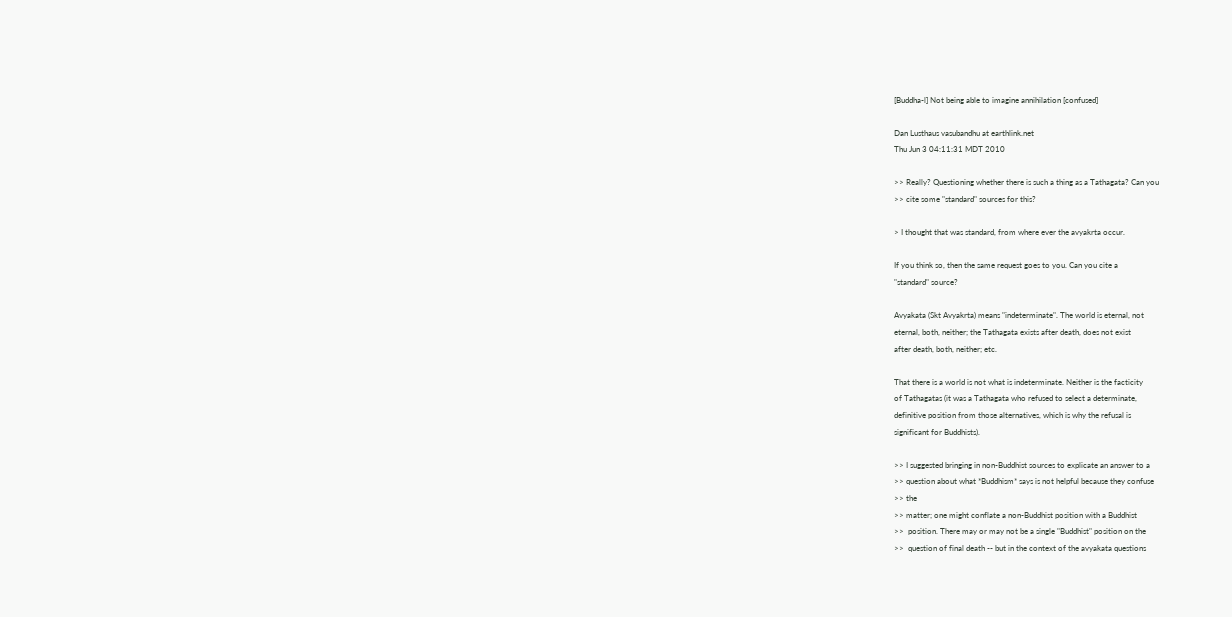[Buddha-l] Not being able to imagine annihilation [confused]

Dan Lusthaus vasubandhu at earthlink.net
Thu Jun 3 04:11:31 MDT 2010

>> Really? Questioning whether there is such a thing as a Tathagata? Can you
>> cite some "standard" sources for this?

> I thought that was standard, from where ever the avyakrta occur.

If you think so, then the same request goes to you. Can you cite a
"standard" source?

Avyakata (Skt Avyakrta) means "indeterminate". The world is eternal, not
eternal, both, neither; the Tathagata exists after death, does not exist
after death, both, neither; etc.

That there is a world is not what is indeterminate. Neither is the facticity
of Tathagatas (it was a Tathagata who refused to select a determinate,
definitive position from those alternatives, which is why the refusal is
significant for Buddhists).

>> I suggested bringing in non-Buddhist sources to explicate an answer to a
>> question about what *Buddhism* says is not helpful because they confuse
>> the
>> matter; one might conflate a non-Buddhist position with a Buddhist
>>  position. There may or may not be a single "Buddhist" position on the
>>  question of final death -- but in the context of the avyakata questions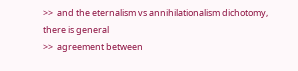>>  and the eternalism vs annihilationalism dichotomy, there is general
>>  agreement between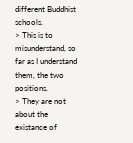different Buddhist schools.
> This is to misunderstand, so far as I understand them, the two positions.
> They are not about the existance of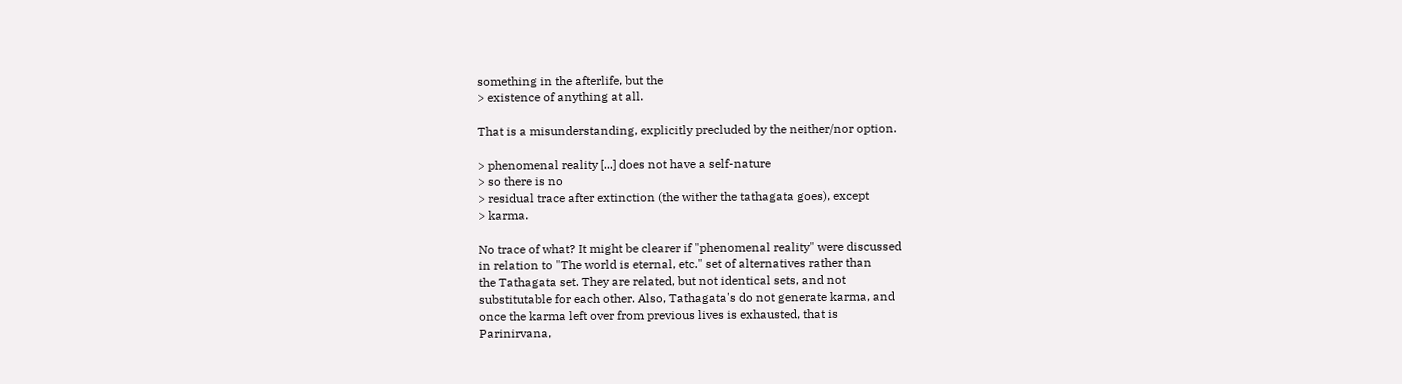something in the afterlife, but the
> existence of anything at all.

That is a misunderstanding, explicitly precluded by the neither/nor option.

> phenomenal reality [...] does not have a self-nature
> so there is no
> residual trace after extinction (the wither the tathagata goes), except
> karma.

No trace of what? It might be clearer if "phenomenal reality" were discussed
in relation to "The world is eternal, etc." set of alternatives rather than
the Tathagata set. They are related, but not identical sets, and not
substitutable for each other. Also, Tathagata's do not generate karma, and
once the karma left over from previous lives is exhausted, that is
Parinirvana,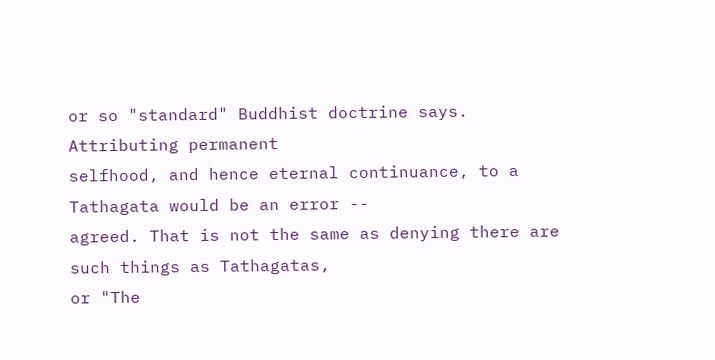or so "standard" Buddhist doctrine says. Attributing permanent
selfhood, and hence eternal continuance, to a Tathagata would be an error --
agreed. That is not the same as denying there are such things as Tathagatas,
or "The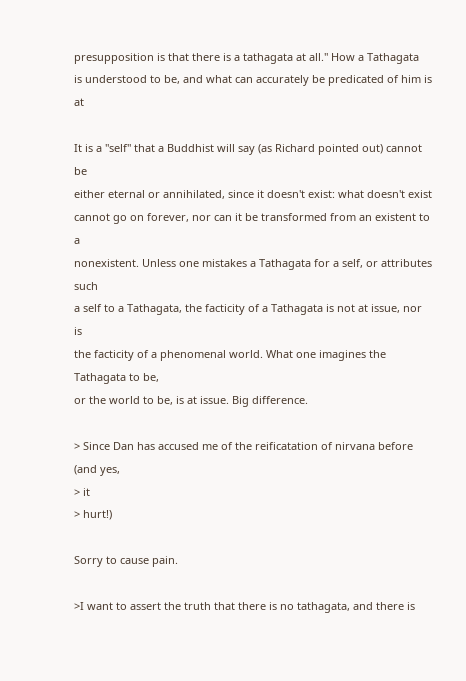presupposition is that there is a tathagata at all." How a Tathagata
is understood to be, and what can accurately be predicated of him is at

It is a "self" that a Buddhist will say (as Richard pointed out) cannot be
either eternal or annihilated, since it doesn't exist: what doesn't exist
cannot go on forever, nor can it be transformed from an existent to a
nonexistent. Unless one mistakes a Tathagata for a self, or attributes such
a self to a Tathagata, the facticity of a Tathagata is not at issue, nor is
the facticity of a phenomenal world. What one imagines the Tathagata to be,
or the world to be, is at issue. Big difference.

> Since Dan has accused me of the reificatation of nirvana before (and yes,
> it
> hurt!)

Sorry to cause pain.

>I want to assert the truth that there is no tathagata, and there is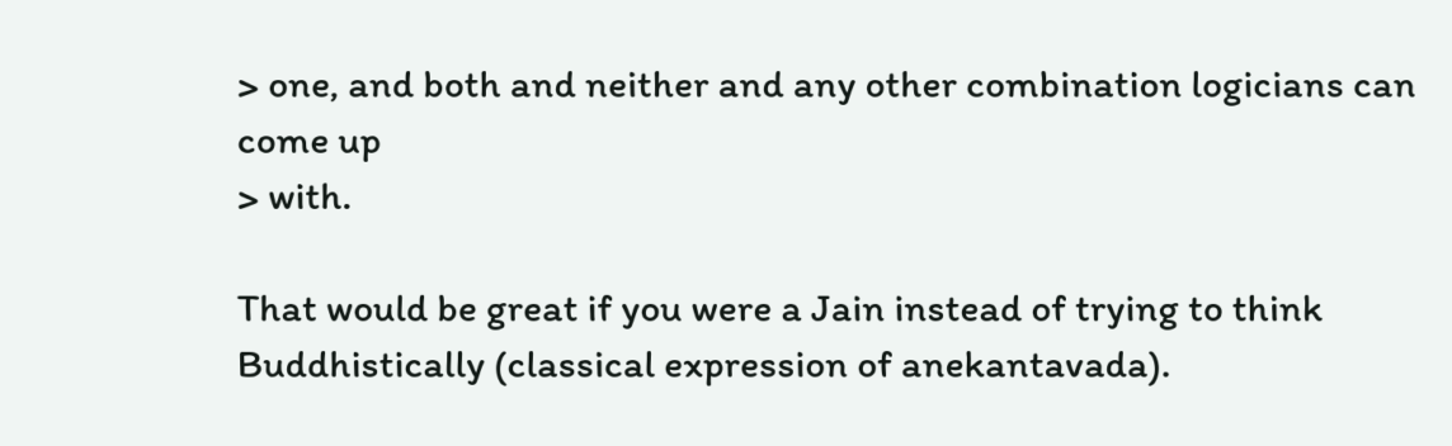> one, and both and neither and any other combination logicians can come up
> with.

That would be great if you were a Jain instead of trying to think
Buddhistically (classical expression of anekantavada).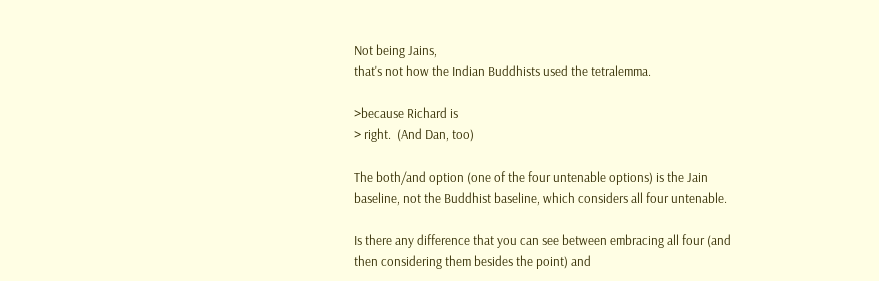Not being Jains,
that's not how the Indian Buddhists used the tetralemma.

>because Richard is
> right.  (And Dan, too)

The both/and option (one of the four untenable options) is the Jain
baseline, not the Buddhist baseline, which considers all four untenable.

Is there any difference that you can see between embracing all four (and
then considering them besides the point) and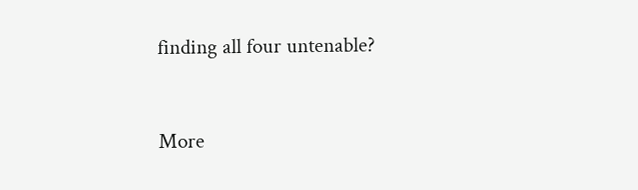finding all four untenable?


More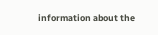information about the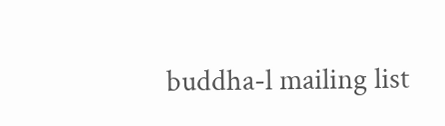buddha-l mailing list